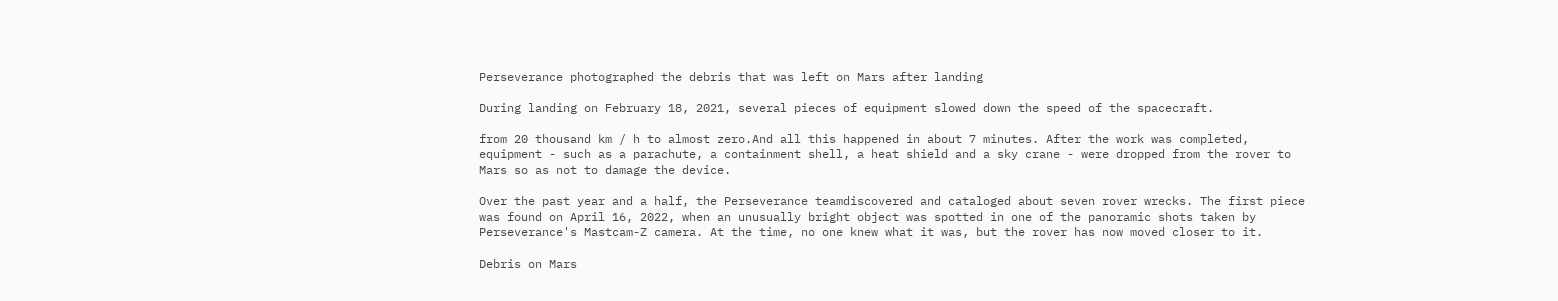Perseverance photographed the debris that was left on Mars after landing

During landing on February 18, 2021, several pieces of equipment slowed down the speed of the spacecraft.

from 20 thousand km / h to almost zero.And all this happened in about 7 minutes. After the work was completed, equipment - such as a parachute, a containment shell, a heat shield and a sky crane - were dropped from the rover to Mars so as not to damage the device.

Over the past year and a half, the Perseverance teamdiscovered and cataloged about seven rover wrecks. The first piece was found on April 16, 2022, when an unusually bright object was spotted in one of the panoramic shots taken by Perseverance's Mastcam-Z camera. At the time, no one knew what it was, but the rover has now moved closer to it.

Debris on Mars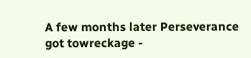A few months later Perseverance got towreckage -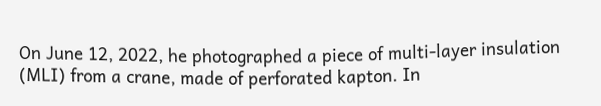On June 12, 2022, he photographed a piece of multi-layer insulation (MLI) from a crane, made of perforated kapton. In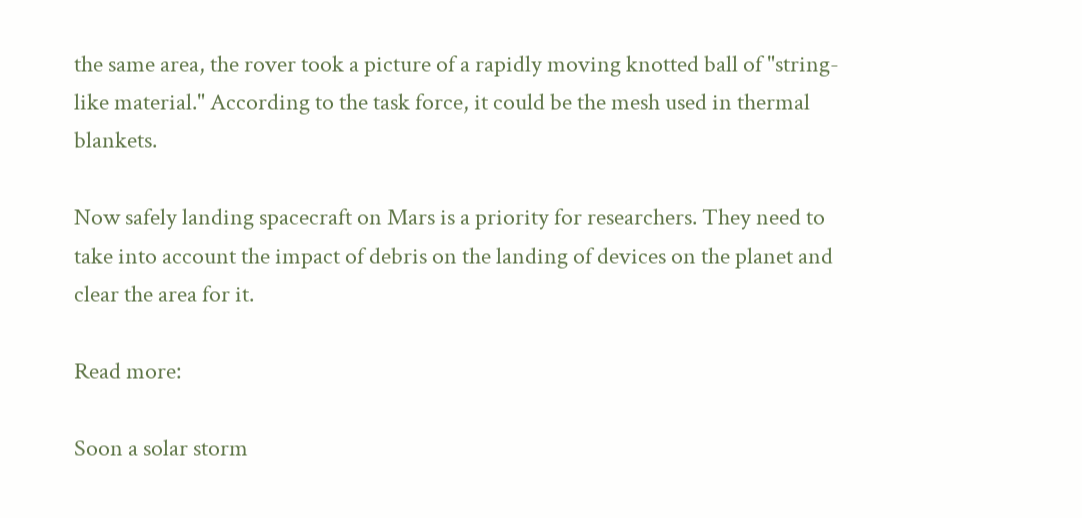the same area, the rover took a picture of a rapidly moving knotted ball of "string-like material." According to the task force, it could be the mesh used in thermal blankets.

Now safely landing spacecraft on Mars is a priority for researchers. They need to take into account the impact of debris on the landing of devices on the planet and clear the area for it.

Read more:

Soon a solar storm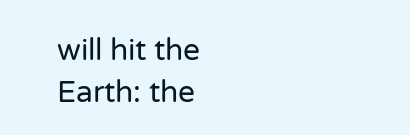will hit the Earth: the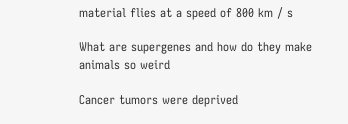material flies at a speed of 800 km / s

What are supergenes and how do they make animals so weird

Cancer tumors were deprived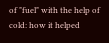of "fuel" with the help of cold: how it helped